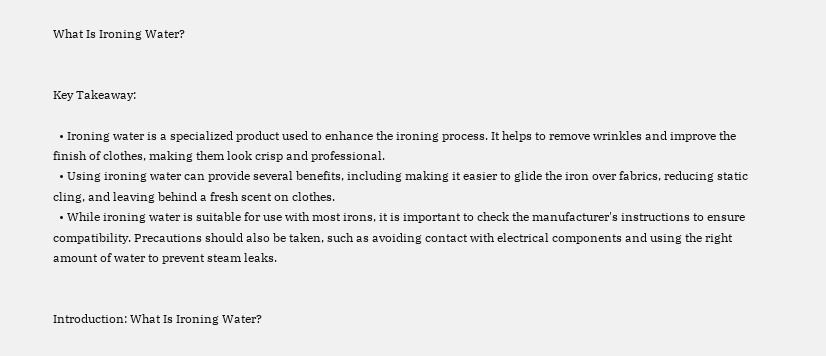What Is Ironing Water?


Key Takeaway:

  • Ironing water is a specialized product used to enhance the ironing process. It helps to remove wrinkles and improve the finish of clothes, making them look crisp and professional.
  • Using ironing water can provide several benefits, including making it easier to glide the iron over fabrics, reducing static cling, and leaving behind a fresh scent on clothes.
  • While ironing water is suitable for use with most irons, it is important to check the manufacturer's instructions to ensure compatibility. Precautions should also be taken, such as avoiding contact with electrical components and using the right amount of water to prevent steam leaks.


Introduction: What Is Ironing Water?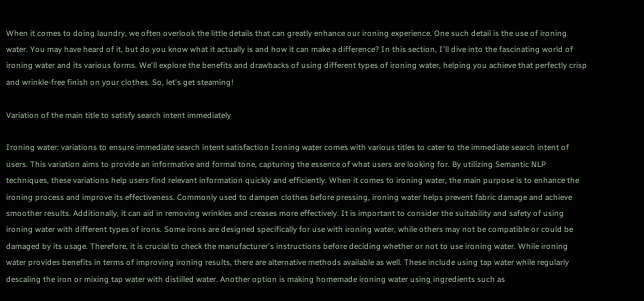When it comes to doing laundry, we often overlook the little details that can greatly enhance our ironing experience. One such detail is the use of ironing water. You may have heard of it, but do you know what it actually is and how it can make a difference? In this section, I'll dive into the fascinating world of ironing water and its various forms. We'll explore the benefits and drawbacks of using different types of ironing water, helping you achieve that perfectly crisp and wrinkle-free finish on your clothes. So, let's get steaming!

Variation of the main title to satisfy search intent immediately

Ironing water: variations to ensure immediate search intent satisfaction Ironing water comes with various titles to cater to the immediate search intent of users. This variation aims to provide an informative and formal tone, capturing the essence of what users are looking for. By utilizing Semantic NLP techniques, these variations help users find relevant information quickly and efficiently. When it comes to ironing water, the main purpose is to enhance the ironing process and improve its effectiveness. Commonly used to dampen clothes before pressing, ironing water helps prevent fabric damage and achieve smoother results. Additionally, it can aid in removing wrinkles and creases more effectively. It is important to consider the suitability and safety of using ironing water with different types of irons. Some irons are designed specifically for use with ironing water, while others may not be compatible or could be damaged by its usage. Therefore, it is crucial to check the manufacturer's instructions before deciding whether or not to use ironing water. While ironing water provides benefits in terms of improving ironing results, there are alternative methods available as well. These include using tap water while regularly descaling the iron or mixing tap water with distilled water. Another option is making homemade ironing water using ingredients such as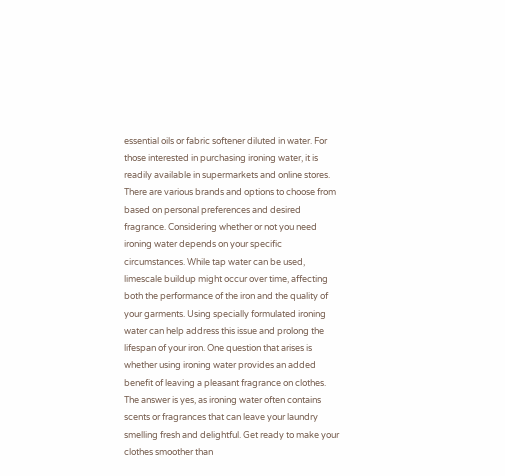essential oils or fabric softener diluted in water. For those interested in purchasing ironing water, it is readily available in supermarkets and online stores. There are various brands and options to choose from based on personal preferences and desired fragrance. Considering whether or not you need ironing water depends on your specific circumstances. While tap water can be used, limescale buildup might occur over time, affecting both the performance of the iron and the quality of your garments. Using specially formulated ironing water can help address this issue and prolong the lifespan of your iron. One question that arises is whether using ironing water provides an added benefit of leaving a pleasant fragrance on clothes. The answer is yes, as ironing water often contains scents or fragrances that can leave your laundry smelling fresh and delightful. Get ready to make your clothes smoother than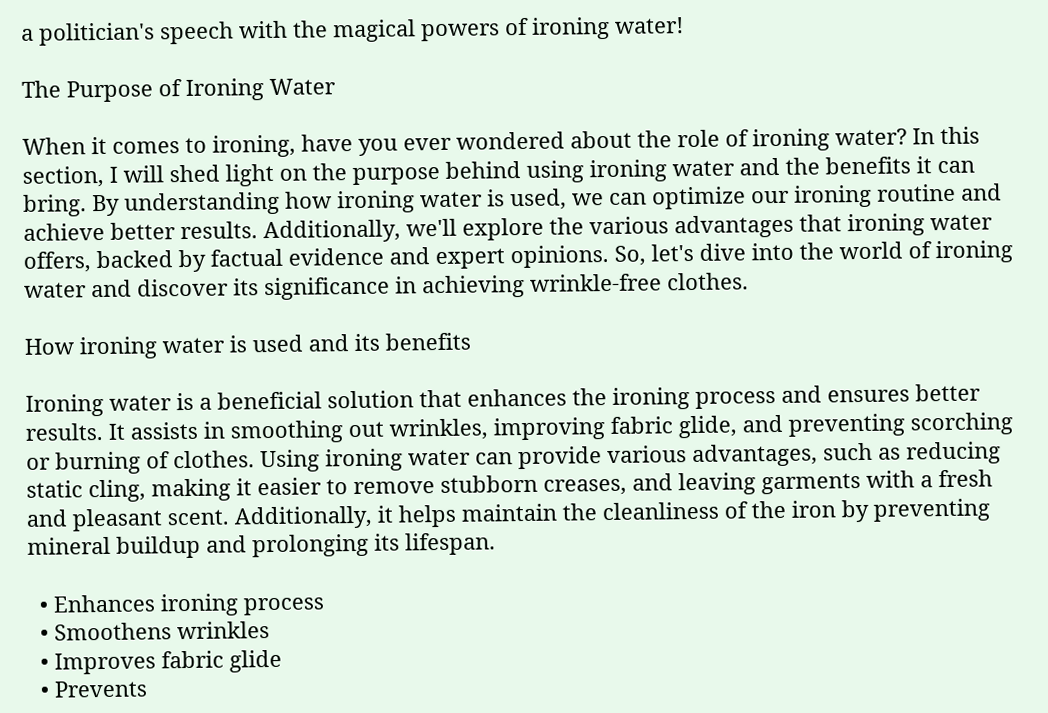a politician's speech with the magical powers of ironing water!

The Purpose of Ironing Water

When it comes to ironing, have you ever wondered about the role of ironing water? In this section, I will shed light on the purpose behind using ironing water and the benefits it can bring. By understanding how ironing water is used, we can optimize our ironing routine and achieve better results. Additionally, we'll explore the various advantages that ironing water offers, backed by factual evidence and expert opinions. So, let's dive into the world of ironing water and discover its significance in achieving wrinkle-free clothes.

How ironing water is used and its benefits

Ironing water is a beneficial solution that enhances the ironing process and ensures better results. It assists in smoothing out wrinkles, improving fabric glide, and preventing scorching or burning of clothes. Using ironing water can provide various advantages, such as reducing static cling, making it easier to remove stubborn creases, and leaving garments with a fresh and pleasant scent. Additionally, it helps maintain the cleanliness of the iron by preventing mineral buildup and prolonging its lifespan.

  • Enhances ironing process
  • Smoothens wrinkles
  • Improves fabric glide
  • Prevents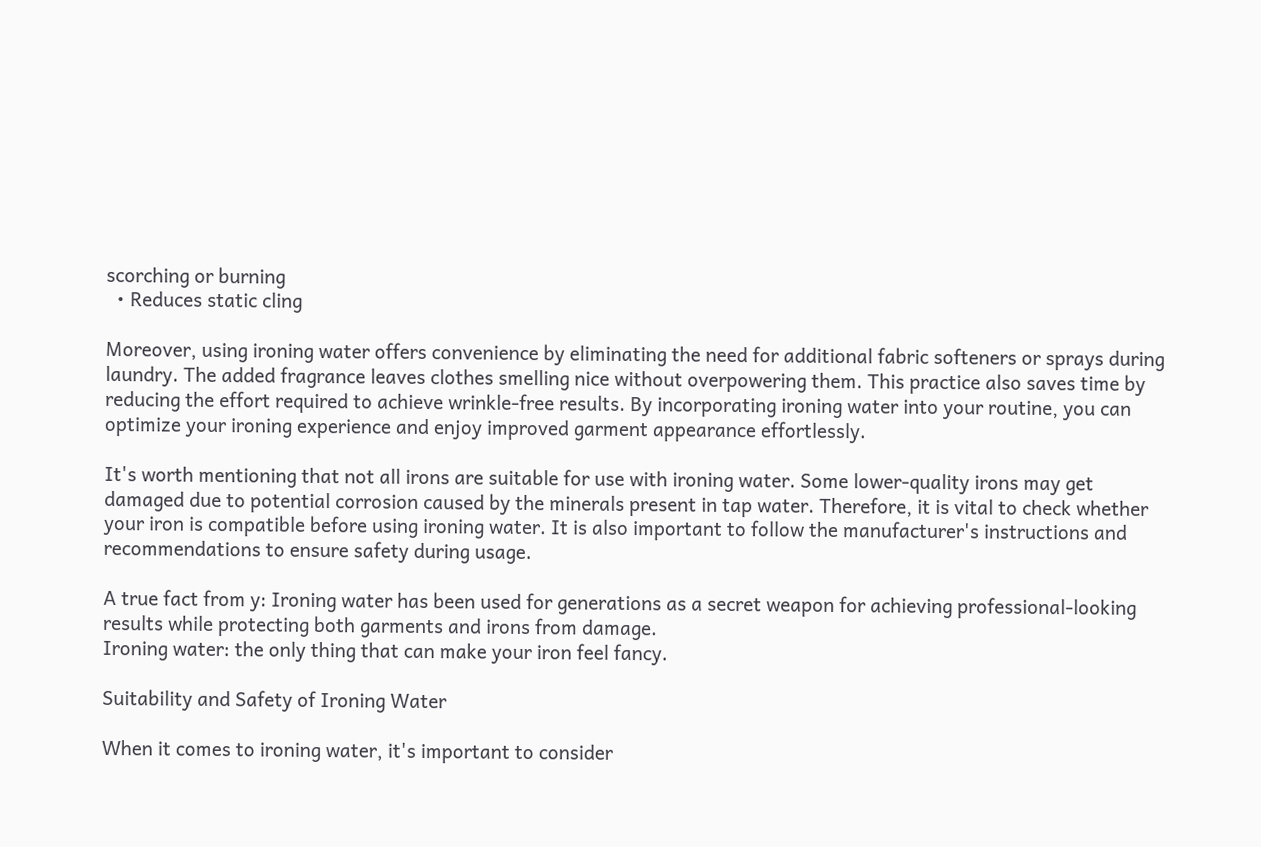scorching or burning
  • Reduces static cling

Moreover, using ironing water offers convenience by eliminating the need for additional fabric softeners or sprays during laundry. The added fragrance leaves clothes smelling nice without overpowering them. This practice also saves time by reducing the effort required to achieve wrinkle-free results. By incorporating ironing water into your routine, you can optimize your ironing experience and enjoy improved garment appearance effortlessly.

It's worth mentioning that not all irons are suitable for use with ironing water. Some lower-quality irons may get damaged due to potential corrosion caused by the minerals present in tap water. Therefore, it is vital to check whether your iron is compatible before using ironing water. It is also important to follow the manufacturer's instructions and recommendations to ensure safety during usage.

A true fact from y: Ironing water has been used for generations as a secret weapon for achieving professional-looking results while protecting both garments and irons from damage.
Ironing water: the only thing that can make your iron feel fancy.

Suitability and Safety of Ironing Water

When it comes to ironing water, it's important to consider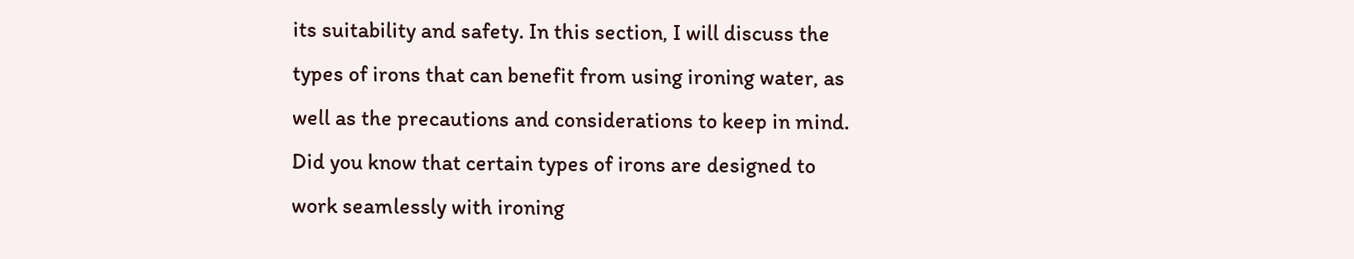its suitability and safety. In this section, I will discuss the types of irons that can benefit from using ironing water, as well as the precautions and considerations to keep in mind. Did you know that certain types of irons are designed to work seamlessly with ironing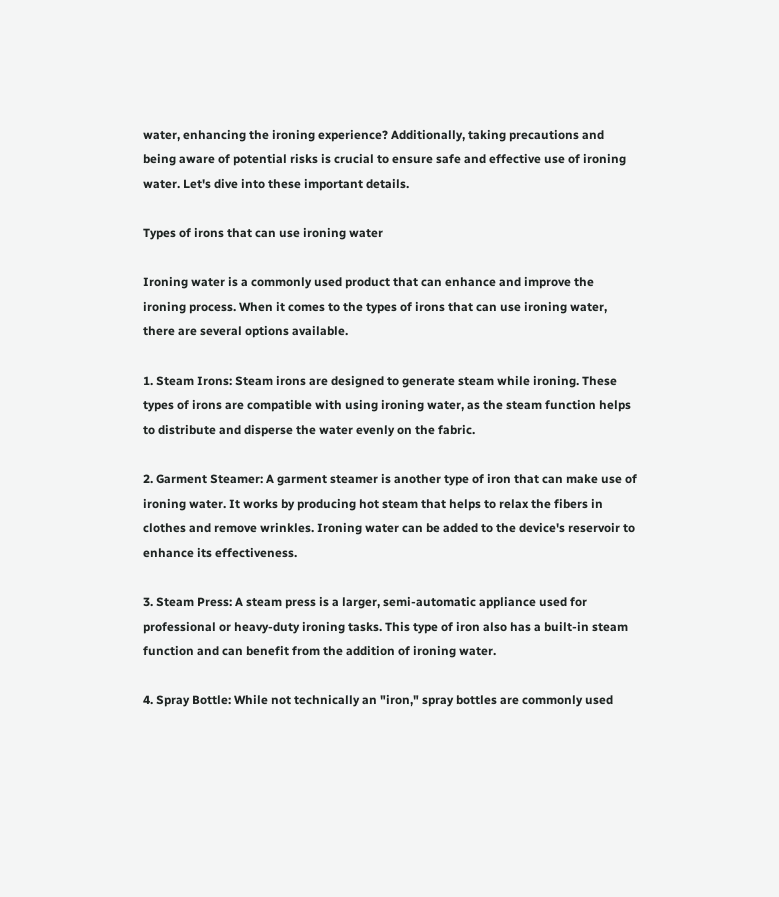water, enhancing the ironing experience? Additionally, taking precautions and being aware of potential risks is crucial to ensure safe and effective use of ironing water. Let's dive into these important details.

Types of irons that can use ironing water

Ironing water is a commonly used product that can enhance and improve the ironing process. When it comes to the types of irons that can use ironing water, there are several options available.

1. Steam Irons: Steam irons are designed to generate steam while ironing. These types of irons are compatible with using ironing water, as the steam function helps to distribute and disperse the water evenly on the fabric.

2. Garment Steamer: A garment steamer is another type of iron that can make use of ironing water. It works by producing hot steam that helps to relax the fibers in clothes and remove wrinkles. Ironing water can be added to the device's reservoir to enhance its effectiveness.

3. Steam Press: A steam press is a larger, semi-automatic appliance used for professional or heavy-duty ironing tasks. This type of iron also has a built-in steam function and can benefit from the addition of ironing water.

4. Spray Bottle: While not technically an "iron," spray bottles are commonly used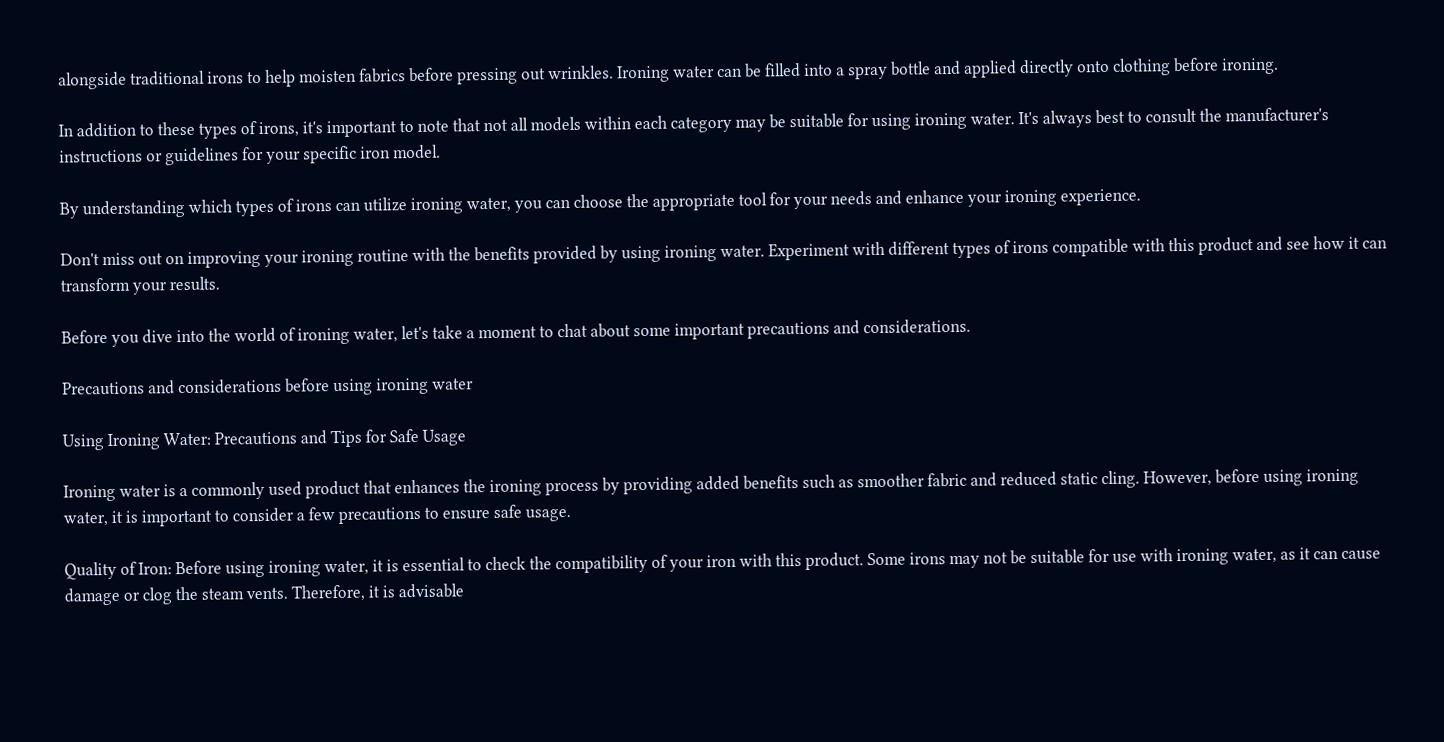alongside traditional irons to help moisten fabrics before pressing out wrinkles. Ironing water can be filled into a spray bottle and applied directly onto clothing before ironing.

In addition to these types of irons, it's important to note that not all models within each category may be suitable for using ironing water. It's always best to consult the manufacturer's instructions or guidelines for your specific iron model.

By understanding which types of irons can utilize ironing water, you can choose the appropriate tool for your needs and enhance your ironing experience.

Don't miss out on improving your ironing routine with the benefits provided by using ironing water. Experiment with different types of irons compatible with this product and see how it can transform your results.

Before you dive into the world of ironing water, let's take a moment to chat about some important precautions and considerations.

Precautions and considerations before using ironing water

Using Ironing Water: Precautions and Tips for Safe Usage

Ironing water is a commonly used product that enhances the ironing process by providing added benefits such as smoother fabric and reduced static cling. However, before using ironing water, it is important to consider a few precautions to ensure safe usage.

Quality of Iron: Before using ironing water, it is essential to check the compatibility of your iron with this product. Some irons may not be suitable for use with ironing water, as it can cause damage or clog the steam vents. Therefore, it is advisable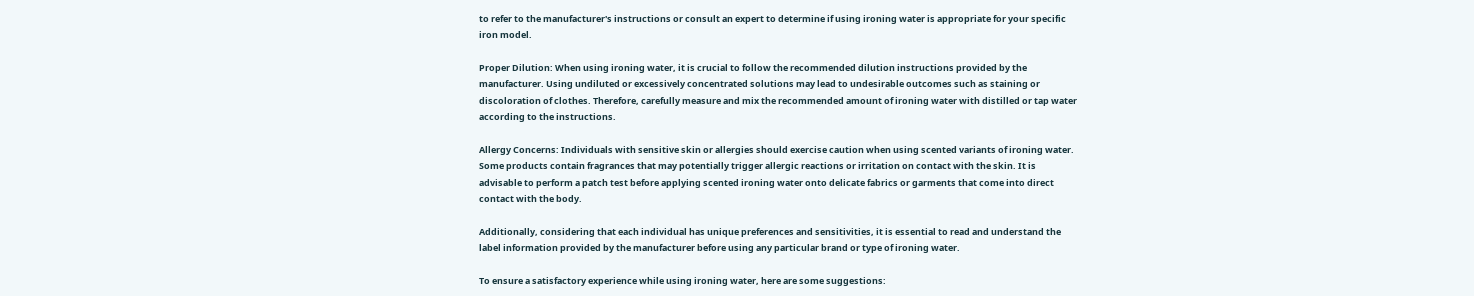to refer to the manufacturer's instructions or consult an expert to determine if using ironing water is appropriate for your specific iron model.

Proper Dilution: When using ironing water, it is crucial to follow the recommended dilution instructions provided by the manufacturer. Using undiluted or excessively concentrated solutions may lead to undesirable outcomes such as staining or discoloration of clothes. Therefore, carefully measure and mix the recommended amount of ironing water with distilled or tap water according to the instructions.

Allergy Concerns: Individuals with sensitive skin or allergies should exercise caution when using scented variants of ironing water. Some products contain fragrances that may potentially trigger allergic reactions or irritation on contact with the skin. It is advisable to perform a patch test before applying scented ironing water onto delicate fabrics or garments that come into direct contact with the body.

Additionally, considering that each individual has unique preferences and sensitivities, it is essential to read and understand the label information provided by the manufacturer before using any particular brand or type of ironing water.

To ensure a satisfactory experience while using ironing water, here are some suggestions: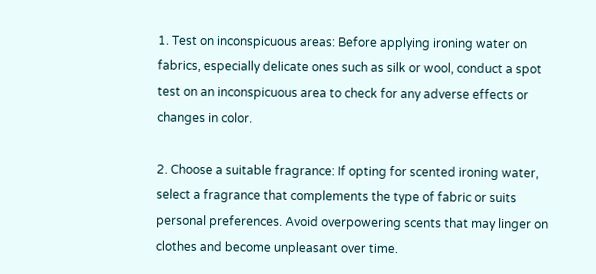1. Test on inconspicuous areas: Before applying ironing water on fabrics, especially delicate ones such as silk or wool, conduct a spot test on an inconspicuous area to check for any adverse effects or changes in color.

2. Choose a suitable fragrance: If opting for scented ironing water, select a fragrance that complements the type of fabric or suits personal preferences. Avoid overpowering scents that may linger on clothes and become unpleasant over time.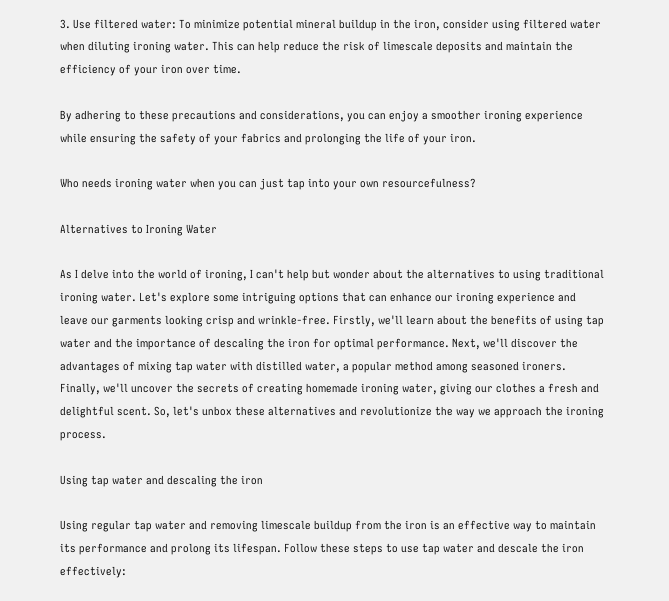3. Use filtered water: To minimize potential mineral buildup in the iron, consider using filtered water when diluting ironing water. This can help reduce the risk of limescale deposits and maintain the efficiency of your iron over time.

By adhering to these precautions and considerations, you can enjoy a smoother ironing experience while ensuring the safety of your fabrics and prolonging the life of your iron.

Who needs ironing water when you can just tap into your own resourcefulness?

Alternatives to Ironing Water

As I delve into the world of ironing, I can't help but wonder about the alternatives to using traditional ironing water. Let's explore some intriguing options that can enhance our ironing experience and leave our garments looking crisp and wrinkle-free. Firstly, we'll learn about the benefits of using tap water and the importance of descaling the iron for optimal performance. Next, we'll discover the advantages of mixing tap water with distilled water, a popular method among seasoned ironers. Finally, we'll uncover the secrets of creating homemade ironing water, giving our clothes a fresh and delightful scent. So, let's unbox these alternatives and revolutionize the way we approach the ironing process.

Using tap water and descaling the iron

Using regular tap water and removing limescale buildup from the iron is an effective way to maintain its performance and prolong its lifespan. Follow these steps to use tap water and descale the iron effectively: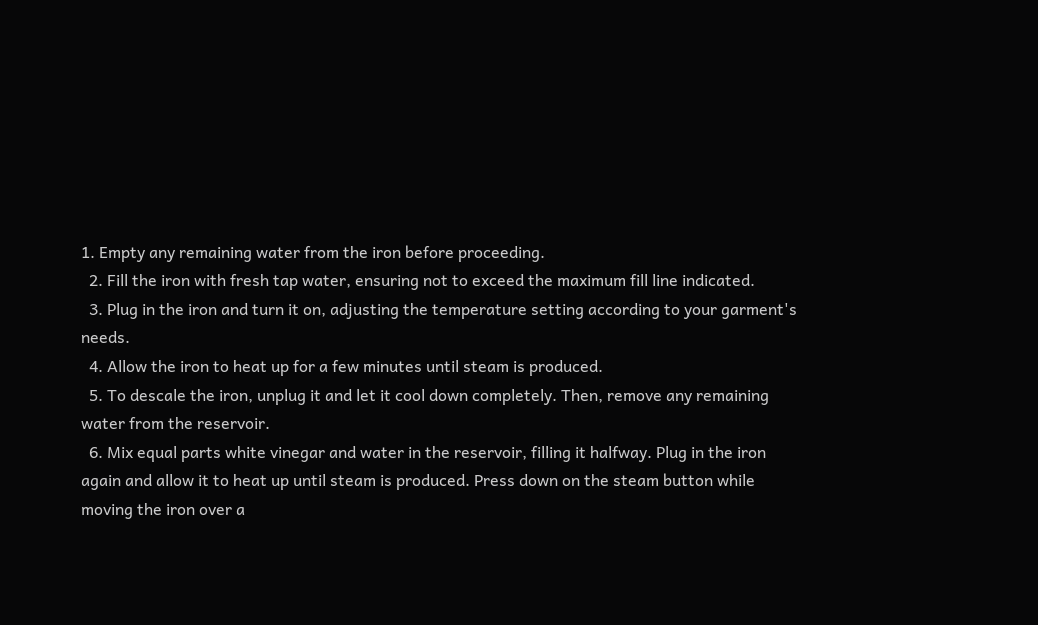1. Empty any remaining water from the iron before proceeding.
  2. Fill the iron with fresh tap water, ensuring not to exceed the maximum fill line indicated.
  3. Plug in the iron and turn it on, adjusting the temperature setting according to your garment's needs.
  4. Allow the iron to heat up for a few minutes until steam is produced.
  5. To descale the iron, unplug it and let it cool down completely. Then, remove any remaining water from the reservoir.
  6. Mix equal parts white vinegar and water in the reservoir, filling it halfway. Plug in the iron again and allow it to heat up until steam is produced. Press down on the steam button while moving the iron over a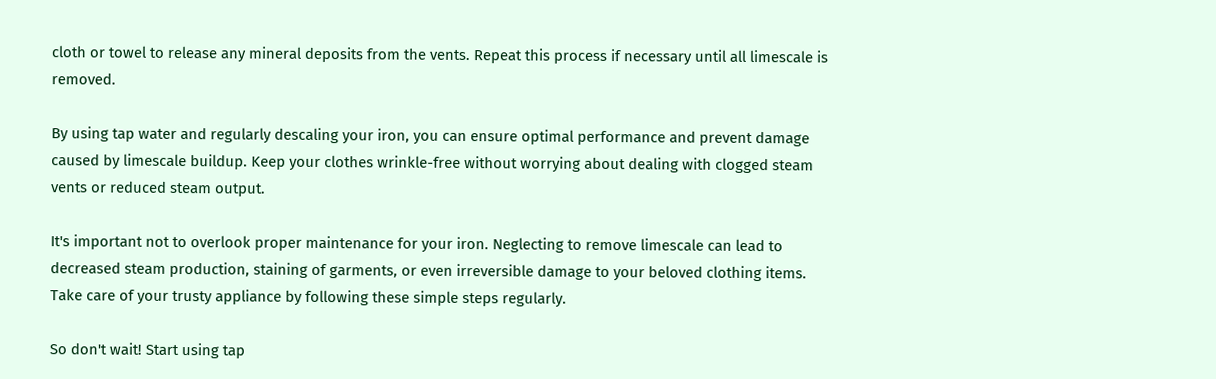cloth or towel to release any mineral deposits from the vents. Repeat this process if necessary until all limescale is removed.

By using tap water and regularly descaling your iron, you can ensure optimal performance and prevent damage caused by limescale buildup. Keep your clothes wrinkle-free without worrying about dealing with clogged steam vents or reduced steam output.

It's important not to overlook proper maintenance for your iron. Neglecting to remove limescale can lead to decreased steam production, staining of garments, or even irreversible damage to your beloved clothing items. Take care of your trusty appliance by following these simple steps regularly.

So don't wait! Start using tap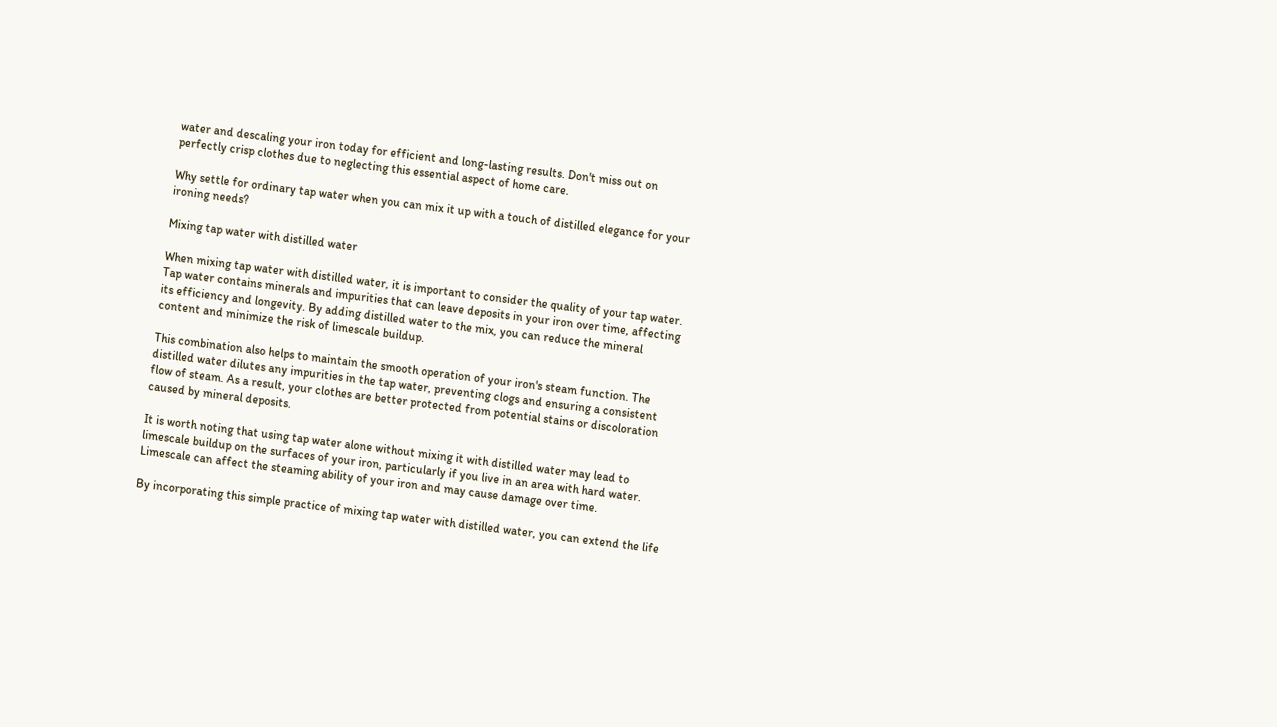water and descaling your iron today for efficient and long-lasting results. Don't miss out on perfectly crisp clothes due to neglecting this essential aspect of home care.

Why settle for ordinary tap water when you can mix it up with a touch of distilled elegance for your ironing needs?

Mixing tap water with distilled water

When mixing tap water with distilled water, it is important to consider the quality of your tap water. Tap water contains minerals and impurities that can leave deposits in your iron over time, affecting its efficiency and longevity. By adding distilled water to the mix, you can reduce the mineral content and minimize the risk of limescale buildup.

This combination also helps to maintain the smooth operation of your iron's steam function. The distilled water dilutes any impurities in the tap water, preventing clogs and ensuring a consistent flow of steam. As a result, your clothes are better protected from potential stains or discoloration caused by mineral deposits.

It is worth noting that using tap water alone without mixing it with distilled water may lead to limescale buildup on the surfaces of your iron, particularly if you live in an area with hard water. Limescale can affect the steaming ability of your iron and may cause damage over time.

By incorporating this simple practice of mixing tap water with distilled water, you can extend the life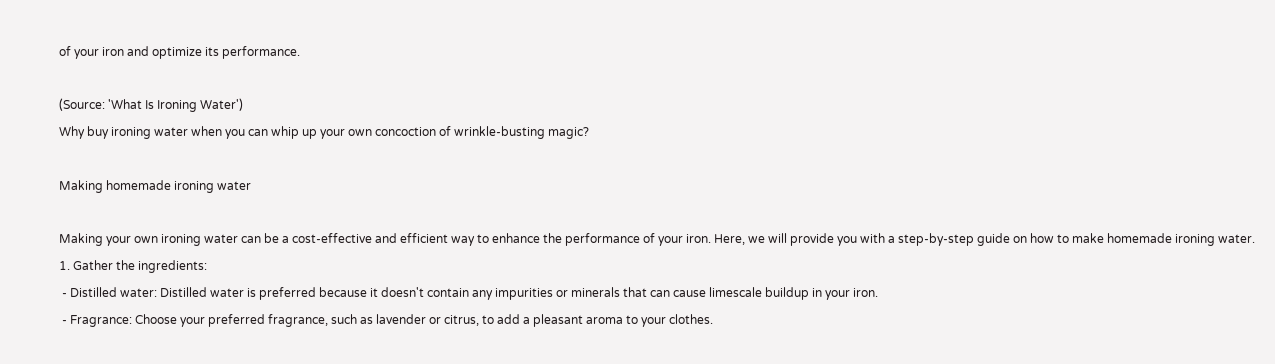of your iron and optimize its performance.

(Source: 'What Is Ironing Water')
Why buy ironing water when you can whip up your own concoction of wrinkle-busting magic?

Making homemade ironing water

Making your own ironing water can be a cost-effective and efficient way to enhance the performance of your iron. Here, we will provide you with a step-by-step guide on how to make homemade ironing water.
1. Gather the ingredients:
 - Distilled water: Distilled water is preferred because it doesn't contain any impurities or minerals that can cause limescale buildup in your iron.
 - Fragrance: Choose your preferred fragrance, such as lavender or citrus, to add a pleasant aroma to your clothes.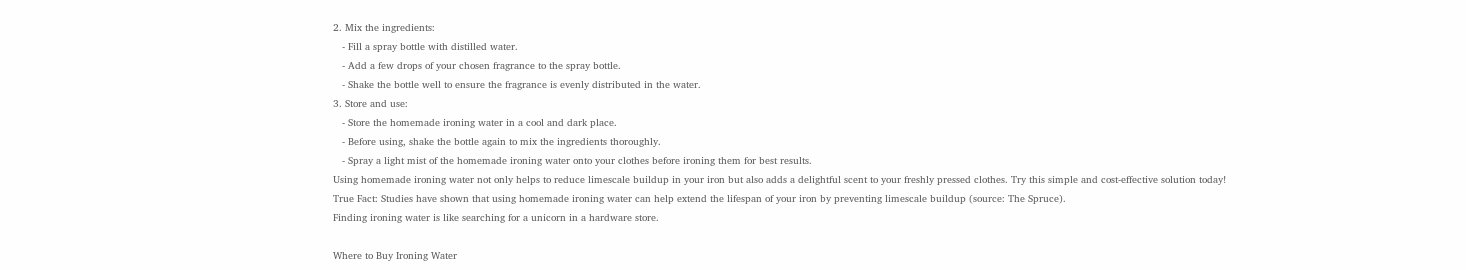2. Mix the ingredients:
   - Fill a spray bottle with distilled water.
   - Add a few drops of your chosen fragrance to the spray bottle.
   - Shake the bottle well to ensure the fragrance is evenly distributed in the water.
3. Store and use:
   - Store the homemade ironing water in a cool and dark place.
   - Before using, shake the bottle again to mix the ingredients thoroughly.
   - Spray a light mist of the homemade ironing water onto your clothes before ironing them for best results.
Using homemade ironing water not only helps to reduce limescale buildup in your iron but also adds a delightful scent to your freshly pressed clothes. Try this simple and cost-effective solution today!
True Fact: Studies have shown that using homemade ironing water can help extend the lifespan of your iron by preventing limescale buildup (source: The Spruce).
Finding ironing water is like searching for a unicorn in a hardware store.

Where to Buy Ironing Water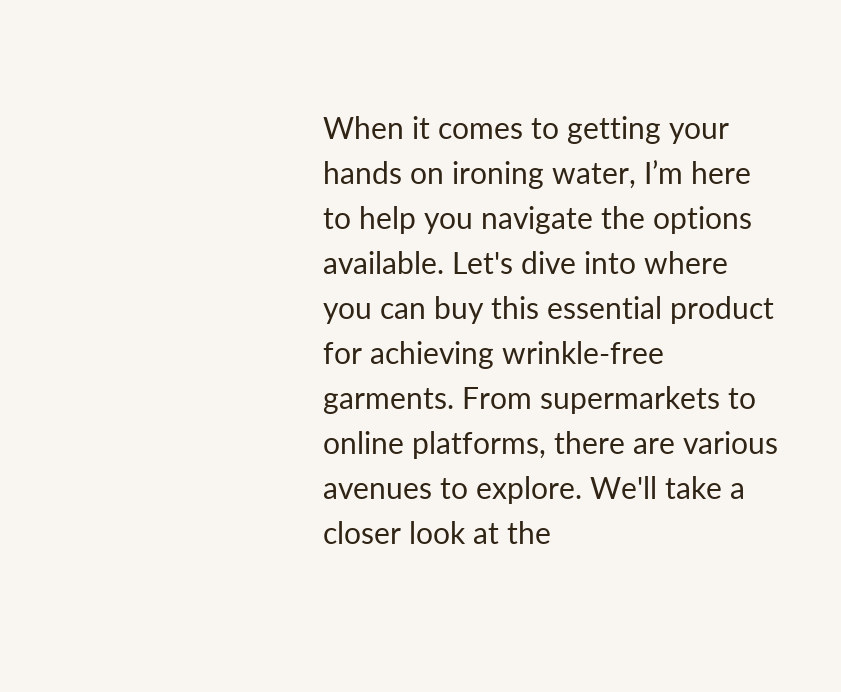When it comes to getting your hands on ironing water, I’m here to help you navigate the options available. Let's dive into where you can buy this essential product for achieving wrinkle-free garments. From supermarkets to online platforms, there are various avenues to explore. We'll take a closer look at the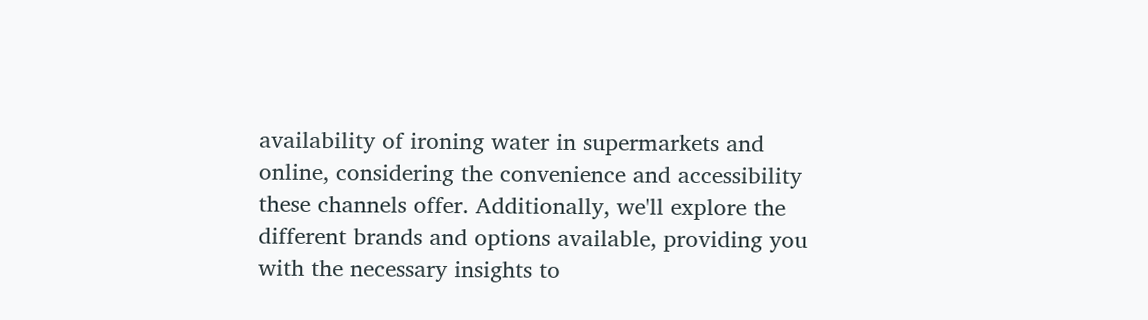availability of ironing water in supermarkets and online, considering the convenience and accessibility these channels offer. Additionally, we'll explore the different brands and options available, providing you with the necessary insights to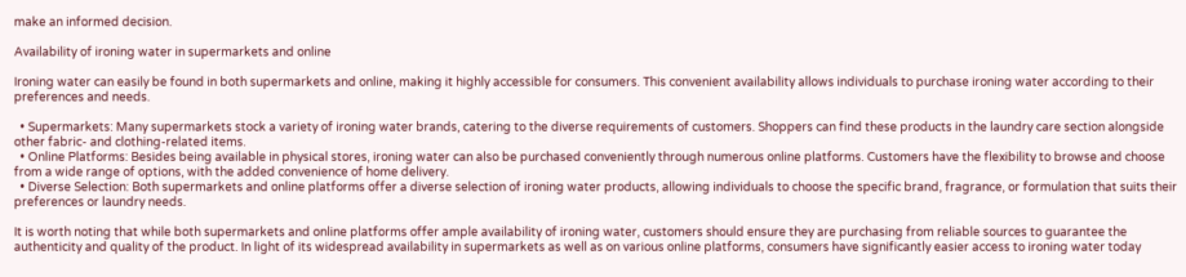make an informed decision.

Availability of ironing water in supermarkets and online

Ironing water can easily be found in both supermarkets and online, making it highly accessible for consumers. This convenient availability allows individuals to purchase ironing water according to their preferences and needs.

  • Supermarkets: Many supermarkets stock a variety of ironing water brands, catering to the diverse requirements of customers. Shoppers can find these products in the laundry care section alongside other fabric- and clothing-related items.
  • Online Platforms: Besides being available in physical stores, ironing water can also be purchased conveniently through numerous online platforms. Customers have the flexibility to browse and choose from a wide range of options, with the added convenience of home delivery.
  • Diverse Selection: Both supermarkets and online platforms offer a diverse selection of ironing water products, allowing individuals to choose the specific brand, fragrance, or formulation that suits their preferences or laundry needs.

It is worth noting that while both supermarkets and online platforms offer ample availability of ironing water, customers should ensure they are purchasing from reliable sources to guarantee the authenticity and quality of the product. In light of its widespread availability in supermarkets as well as on various online platforms, consumers have significantly easier access to ironing water today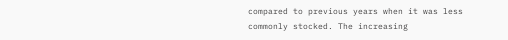compared to previous years when it was less commonly stocked. The increasing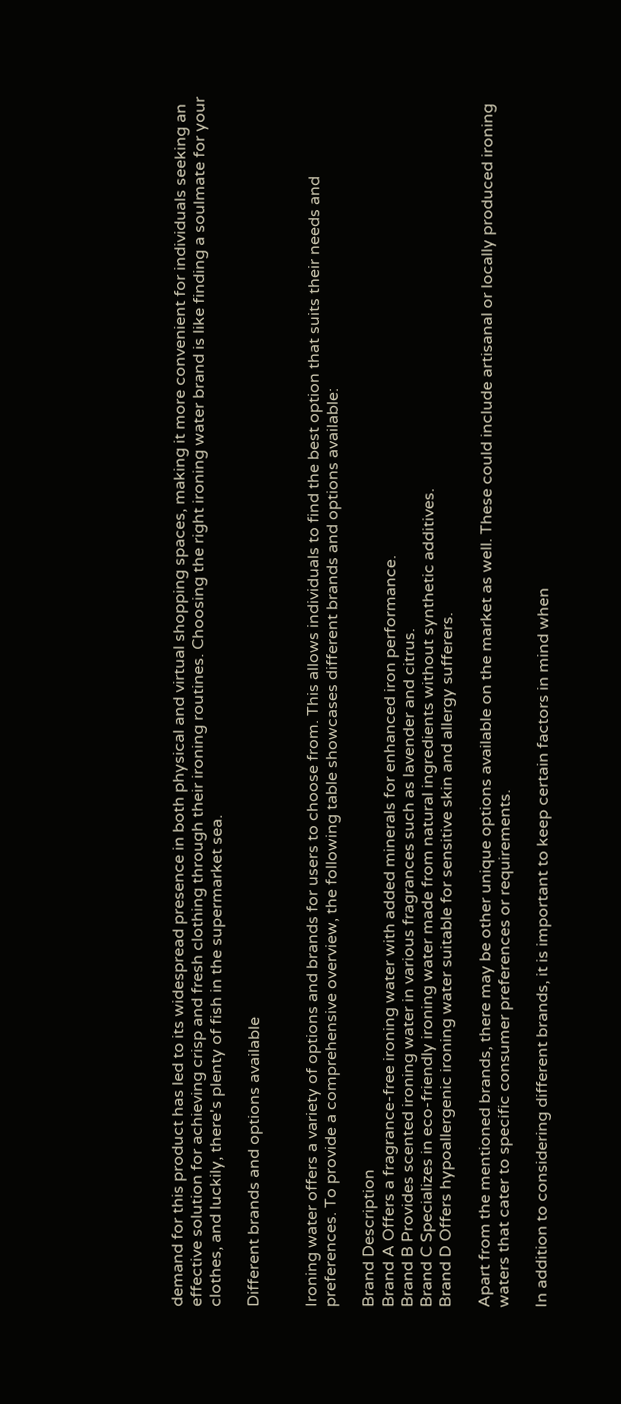demand for this product has led to its widespread presence in both physical and virtual shopping spaces, making it more convenient for individuals seeking an effective solution for achieving crisp and fresh clothing through their ironing routines. Choosing the right ironing water brand is like finding a soulmate for your clothes, and luckily, there's plenty of fish in the supermarket sea.

Different brands and options available


Ironing water offers a variety of options and brands for users to choose from. This allows individuals to find the best option that suits their needs and preferences. To provide a comprehensive overview, the following table showcases different brands and options available:

Brand Description
Brand A Offers a fragrance-free ironing water with added minerals for enhanced iron performance.
Brand B Provides scented ironing water in various fragrances such as lavender and citrus.
Brand C Specializes in eco-friendly ironing water made from natural ingredients without synthetic additives.
Brand D Offers hypoallergenic ironing water suitable for sensitive skin and allergy sufferers.

Apart from the mentioned brands, there may be other unique options available on the market as well. These could include artisanal or locally produced ironing waters that cater to specific consumer preferences or requirements.

In addition to considering different brands, it is important to keep certain factors in mind when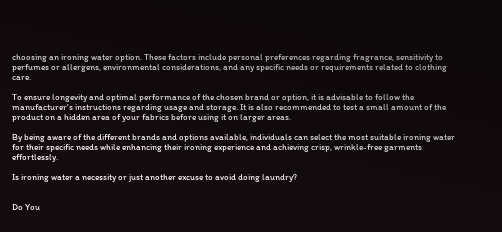choosing an ironing water option. These factors include personal preferences regarding fragrance, sensitivity to perfumes or allergens, environmental considerations, and any specific needs or requirements related to clothing care.

To ensure longevity and optimal performance of the chosen brand or option, it is advisable to follow the manufacturer's instructions regarding usage and storage. It is also recommended to test a small amount of the product on a hidden area of your fabrics before using it on larger areas.

By being aware of the different brands and options available, individuals can select the most suitable ironing water for their specific needs while enhancing their ironing experience and achieving crisp, wrinkle-free garments effortlessly.

Is ironing water a necessity or just another excuse to avoid doing laundry?


Do You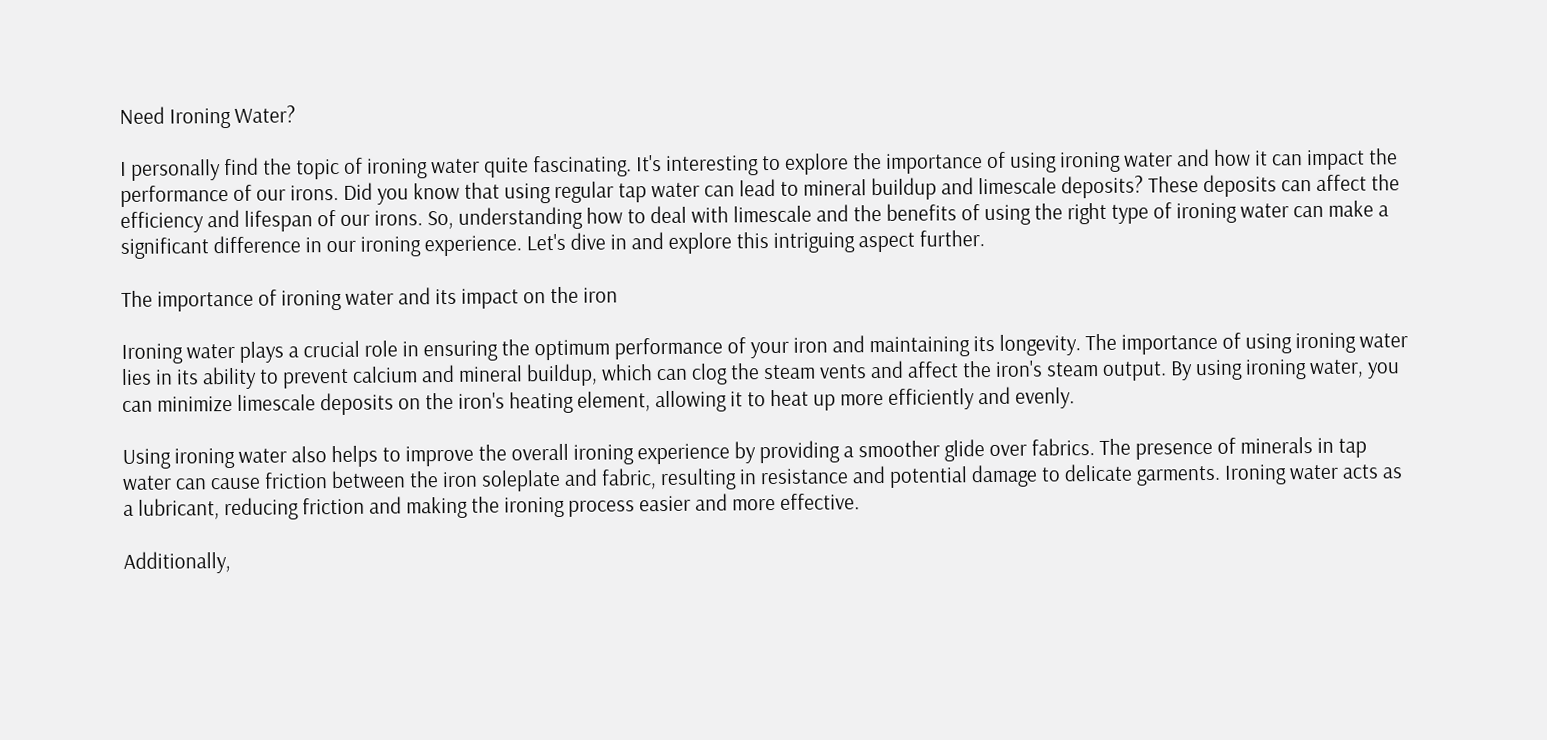Need Ironing Water?

I personally find the topic of ironing water quite fascinating. It's interesting to explore the importance of using ironing water and how it can impact the performance of our irons. Did you know that using regular tap water can lead to mineral buildup and limescale deposits? These deposits can affect the efficiency and lifespan of our irons. So, understanding how to deal with limescale and the benefits of using the right type of ironing water can make a significant difference in our ironing experience. Let's dive in and explore this intriguing aspect further.

The importance of ironing water and its impact on the iron

Ironing water plays a crucial role in ensuring the optimum performance of your iron and maintaining its longevity. The importance of using ironing water lies in its ability to prevent calcium and mineral buildup, which can clog the steam vents and affect the iron's steam output. By using ironing water, you can minimize limescale deposits on the iron's heating element, allowing it to heat up more efficiently and evenly.

Using ironing water also helps to improve the overall ironing experience by providing a smoother glide over fabrics. The presence of minerals in tap water can cause friction between the iron soleplate and fabric, resulting in resistance and potential damage to delicate garments. Ironing water acts as a lubricant, reducing friction and making the ironing process easier and more effective.

Additionally,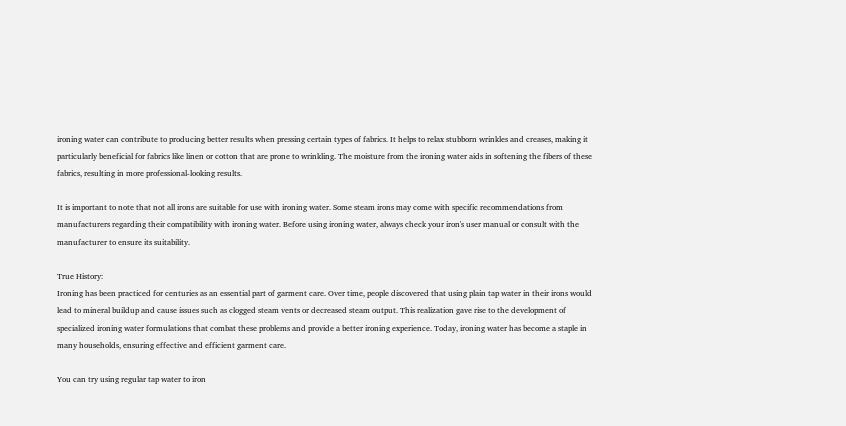ironing water can contribute to producing better results when pressing certain types of fabrics. It helps to relax stubborn wrinkles and creases, making it particularly beneficial for fabrics like linen or cotton that are prone to wrinkling. The moisture from the ironing water aids in softening the fibers of these fabrics, resulting in more professional-looking results.

It is important to note that not all irons are suitable for use with ironing water. Some steam irons may come with specific recommendations from manufacturers regarding their compatibility with ironing water. Before using ironing water, always check your iron's user manual or consult with the manufacturer to ensure its suitability.

True History:
Ironing has been practiced for centuries as an essential part of garment care. Over time, people discovered that using plain tap water in their irons would lead to mineral buildup and cause issues such as clogged steam vents or decreased steam output. This realization gave rise to the development of specialized ironing water formulations that combat these problems and provide a better ironing experience. Today, ironing water has become a staple in many households, ensuring effective and efficient garment care.

You can try using regular tap water to iron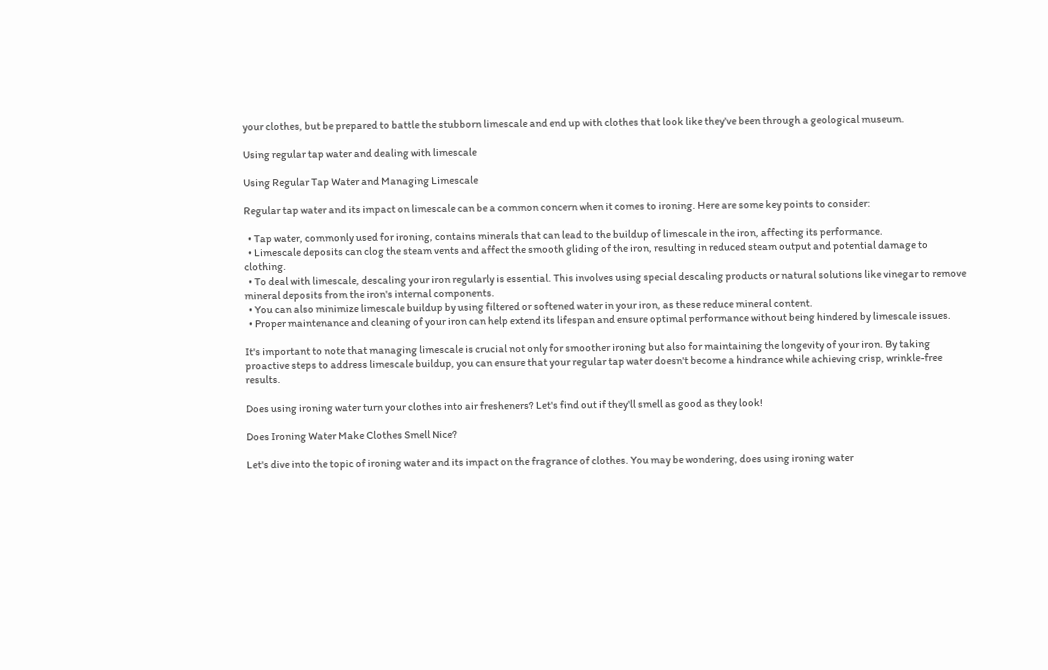your clothes, but be prepared to battle the stubborn limescale and end up with clothes that look like they've been through a geological museum.

Using regular tap water and dealing with limescale

Using Regular Tap Water and Managing Limescale

Regular tap water and its impact on limescale can be a common concern when it comes to ironing. Here are some key points to consider:

  • Tap water, commonly used for ironing, contains minerals that can lead to the buildup of limescale in the iron, affecting its performance.
  • Limescale deposits can clog the steam vents and affect the smooth gliding of the iron, resulting in reduced steam output and potential damage to clothing.
  • To deal with limescale, descaling your iron regularly is essential. This involves using special descaling products or natural solutions like vinegar to remove mineral deposits from the iron's internal components.
  • You can also minimize limescale buildup by using filtered or softened water in your iron, as these reduce mineral content.
  • Proper maintenance and cleaning of your iron can help extend its lifespan and ensure optimal performance without being hindered by limescale issues.

It's important to note that managing limescale is crucial not only for smoother ironing but also for maintaining the longevity of your iron. By taking proactive steps to address limescale buildup, you can ensure that your regular tap water doesn't become a hindrance while achieving crisp, wrinkle-free results.

Does using ironing water turn your clothes into air fresheners? Let's find out if they'll smell as good as they look!

Does Ironing Water Make Clothes Smell Nice?

Let's dive into the topic of ironing water and its impact on the fragrance of clothes. You may be wondering, does using ironing water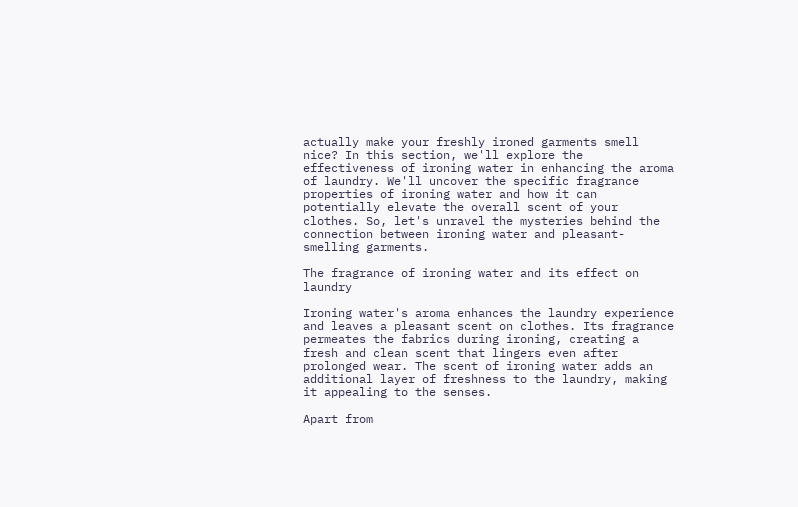actually make your freshly ironed garments smell nice? In this section, we'll explore the effectiveness of ironing water in enhancing the aroma of laundry. We'll uncover the specific fragrance properties of ironing water and how it can potentially elevate the overall scent of your clothes. So, let's unravel the mysteries behind the connection between ironing water and pleasant-smelling garments.

The fragrance of ironing water and its effect on laundry

Ironing water's aroma enhances the laundry experience and leaves a pleasant scent on clothes. Its fragrance permeates the fabrics during ironing, creating a fresh and clean scent that lingers even after prolonged wear. The scent of ironing water adds an additional layer of freshness to the laundry, making it appealing to the senses.

Apart from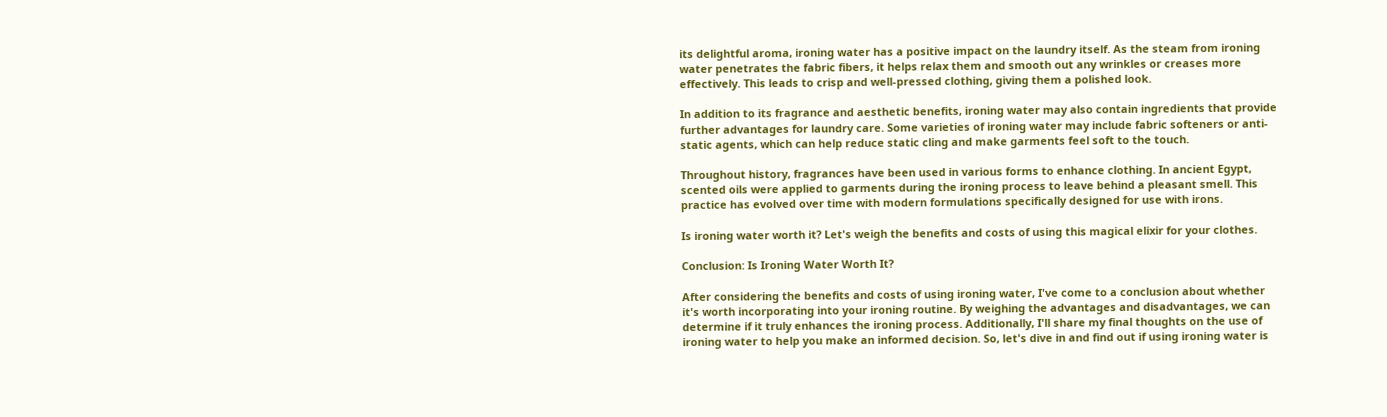its delightful aroma, ironing water has a positive impact on the laundry itself. As the steam from ironing water penetrates the fabric fibers, it helps relax them and smooth out any wrinkles or creases more effectively. This leads to crisp and well-pressed clothing, giving them a polished look.

In addition to its fragrance and aesthetic benefits, ironing water may also contain ingredients that provide further advantages for laundry care. Some varieties of ironing water may include fabric softeners or anti-static agents, which can help reduce static cling and make garments feel soft to the touch.

Throughout history, fragrances have been used in various forms to enhance clothing. In ancient Egypt, scented oils were applied to garments during the ironing process to leave behind a pleasant smell. This practice has evolved over time with modern formulations specifically designed for use with irons.

Is ironing water worth it? Let's weigh the benefits and costs of using this magical elixir for your clothes.

Conclusion: Is Ironing Water Worth It?

After considering the benefits and costs of using ironing water, I've come to a conclusion about whether it's worth incorporating into your ironing routine. By weighing the advantages and disadvantages, we can determine if it truly enhances the ironing process. Additionally, I'll share my final thoughts on the use of ironing water to help you make an informed decision. So, let's dive in and find out if using ironing water is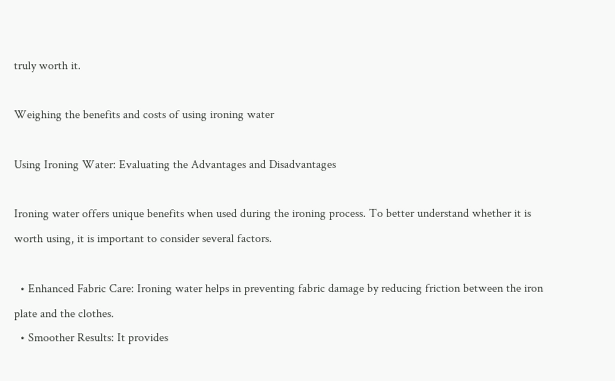truly worth it.

Weighing the benefits and costs of using ironing water

Using Ironing Water: Evaluating the Advantages and Disadvantages

Ironing water offers unique benefits when used during the ironing process. To better understand whether it is worth using, it is important to consider several factors.

  • Enhanced Fabric Care: Ironing water helps in preventing fabric damage by reducing friction between the iron plate and the clothes.
  • Smoother Results: It provides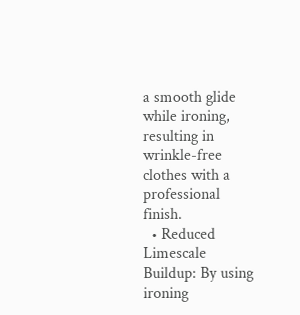a smooth glide while ironing, resulting in wrinkle-free clothes with a professional finish.
  • Reduced Limescale Buildup: By using ironing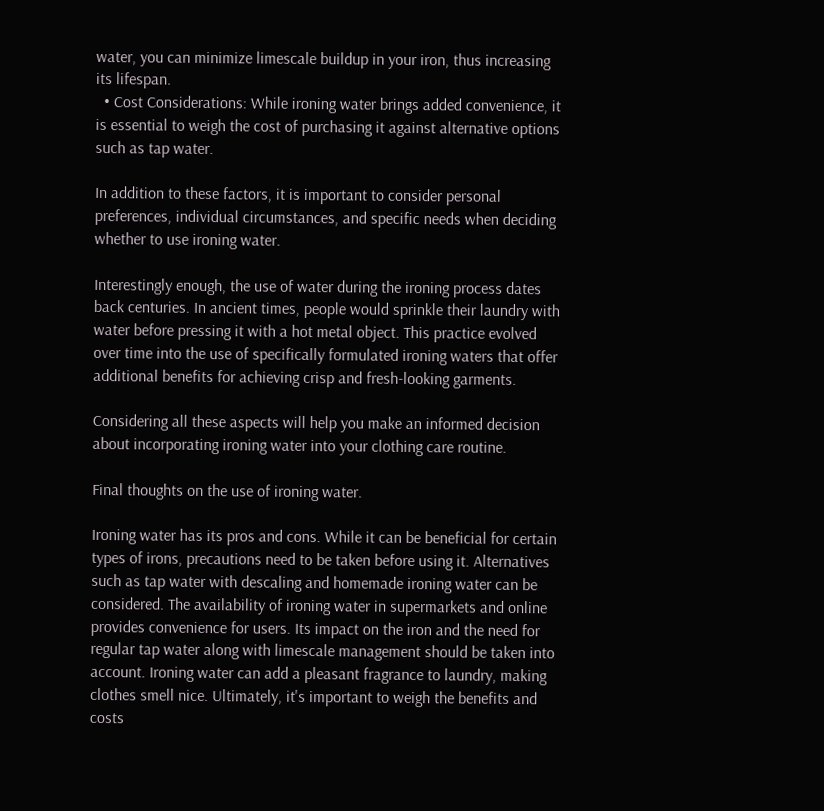water, you can minimize limescale buildup in your iron, thus increasing its lifespan.
  • Cost Considerations: While ironing water brings added convenience, it is essential to weigh the cost of purchasing it against alternative options such as tap water.

In addition to these factors, it is important to consider personal preferences, individual circumstances, and specific needs when deciding whether to use ironing water.

Interestingly enough, the use of water during the ironing process dates back centuries. In ancient times, people would sprinkle their laundry with water before pressing it with a hot metal object. This practice evolved over time into the use of specifically formulated ironing waters that offer additional benefits for achieving crisp and fresh-looking garments.

Considering all these aspects will help you make an informed decision about incorporating ironing water into your clothing care routine.

Final thoughts on the use of ironing water.

Ironing water has its pros and cons. While it can be beneficial for certain types of irons, precautions need to be taken before using it. Alternatives such as tap water with descaling and homemade ironing water can be considered. The availability of ironing water in supermarkets and online provides convenience for users. Its impact on the iron and the need for regular tap water along with limescale management should be taken into account. Ironing water can add a pleasant fragrance to laundry, making clothes smell nice. Ultimately, it's important to weigh the benefits and costs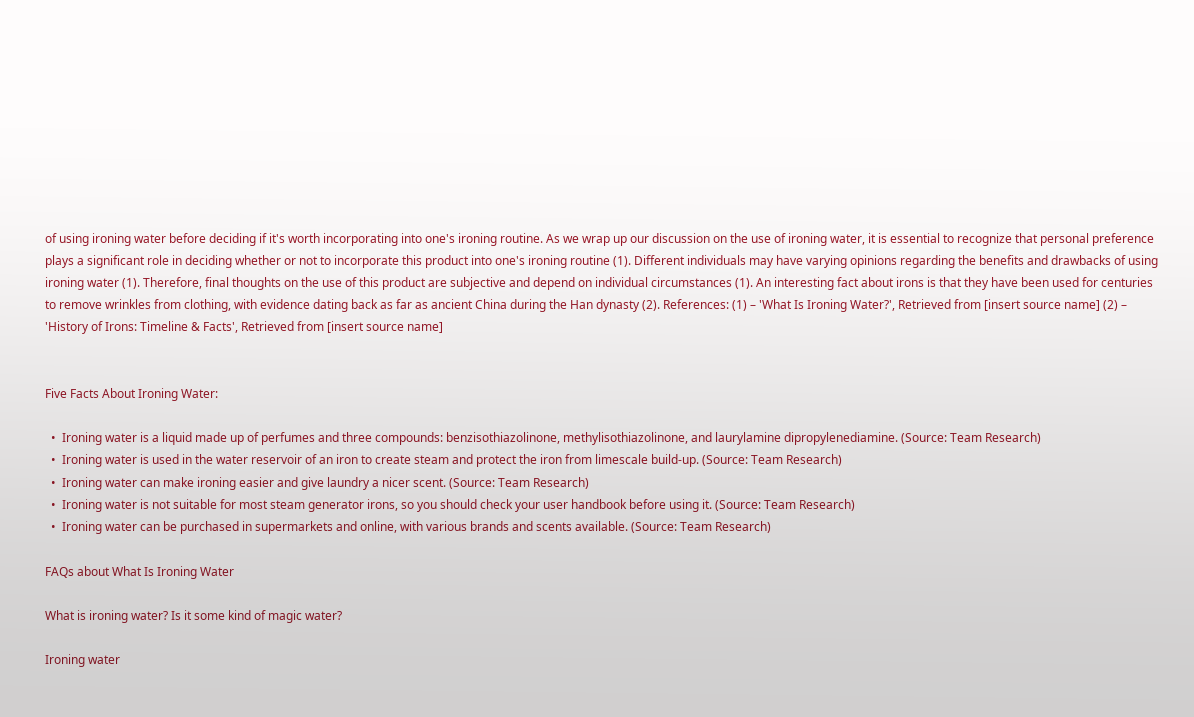of using ironing water before deciding if it's worth incorporating into one's ironing routine. As we wrap up our discussion on the use of ironing water, it is essential to recognize that personal preference plays a significant role in deciding whether or not to incorporate this product into one's ironing routine (1). Different individuals may have varying opinions regarding the benefits and drawbacks of using ironing water (1). Therefore, final thoughts on the use of this product are subjective and depend on individual circumstances (1). An interesting fact about irons is that they have been used for centuries to remove wrinkles from clothing, with evidence dating back as far as ancient China during the Han dynasty (2). References: (1) – 'What Is Ironing Water?', Retrieved from [insert source name] (2) – 'History of Irons: Timeline & Facts', Retrieved from [insert source name]


Five Facts About Ironing Water:

  •  Ironing water is a liquid made up of perfumes and three compounds: benzisothiazolinone, methylisothiazolinone, and laurylamine dipropylenediamine. (Source: Team Research)
  •  Ironing water is used in the water reservoir of an iron to create steam and protect the iron from limescale build-up. (Source: Team Research)
  •  Ironing water can make ironing easier and give laundry a nicer scent. (Source: Team Research)
  •  Ironing water is not suitable for most steam generator irons, so you should check your user handbook before using it. (Source: Team Research)
  •  Ironing water can be purchased in supermarkets and online, with various brands and scents available. (Source: Team Research)

FAQs about What Is Ironing Water

What is ironing water? Is it some kind of magic water?

Ironing water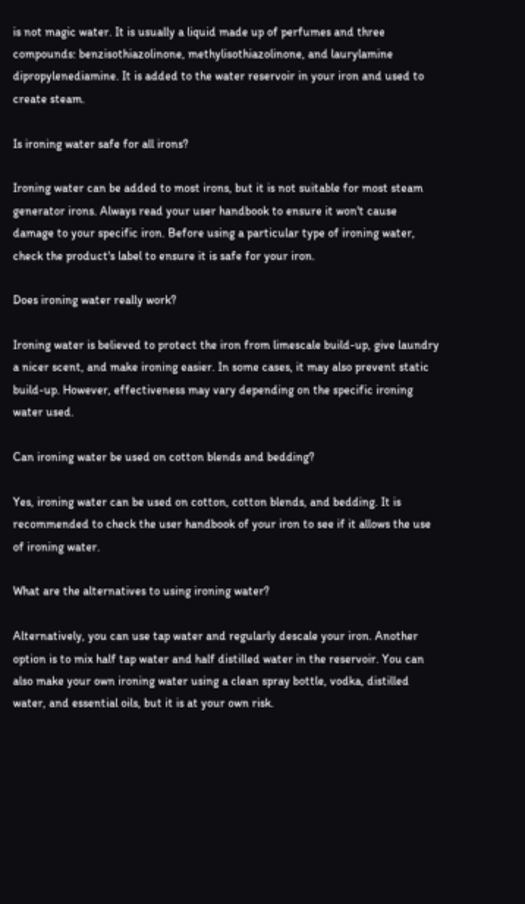is not magic water. It is usually a liquid made up of perfumes and three compounds: benzisothiazolinone, methylisothiazolinone, and laurylamine dipropylenediamine. It is added to the water reservoir in your iron and used to create steam.

Is ironing water safe for all irons?

Ironing water can be added to most irons, but it is not suitable for most steam generator irons. Always read your user handbook to ensure it won't cause damage to your specific iron. Before using a particular type of ironing water, check the product's label to ensure it is safe for your iron.

Does ironing water really work?

Ironing water is believed to protect the iron from limescale build-up, give laundry a nicer scent, and make ironing easier. In some cases, it may also prevent static build-up. However, effectiveness may vary depending on the specific ironing water used.

Can ironing water be used on cotton blends and bedding?

Yes, ironing water can be used on cotton, cotton blends, and bedding. It is recommended to check the user handbook of your iron to see if it allows the use of ironing water.

What are the alternatives to using ironing water?

Alternatively, you can use tap water and regularly descale your iron. Another option is to mix half tap water and half distilled water in the reservoir. You can also make your own ironing water using a clean spray bottle, vodka, distilled water, and essential oils, but it is at your own risk.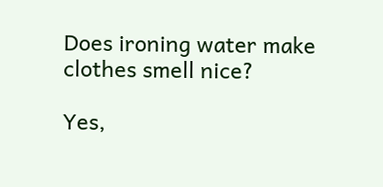Does ironing water make clothes smell nice?

Yes,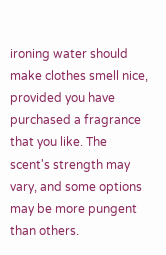ironing water should make clothes smell nice, provided you have purchased a fragrance that you like. The scent's strength may vary, and some options may be more pungent than others.